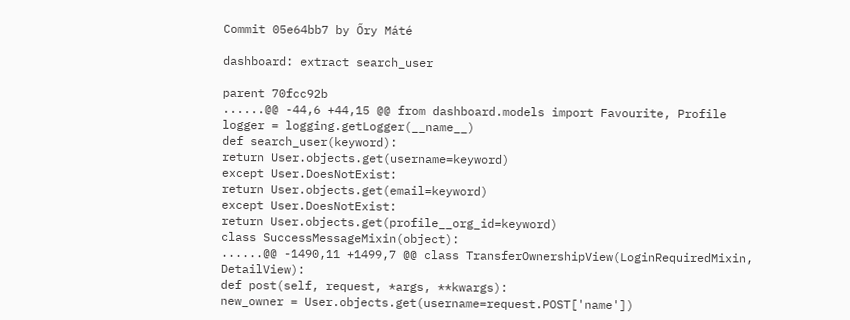Commit 05e64bb7 by Őry Máté

dashboard: extract search_user

parent 70fcc92b
......@@ -44,6 +44,15 @@ from dashboard.models import Favourite, Profile
logger = logging.getLogger(__name__)
def search_user(keyword):
return User.objects.get(username=keyword)
except User.DoesNotExist:
return User.objects.get(email=keyword)
except User.DoesNotExist:
return User.objects.get(profile__org_id=keyword)
class SuccessMessageMixin(object):
......@@ -1490,11 +1499,7 @@ class TransferOwnershipView(LoginRequiredMixin, DetailView):
def post(self, request, *args, **kwargs):
new_owner = User.objects.get(username=request.POST['name'])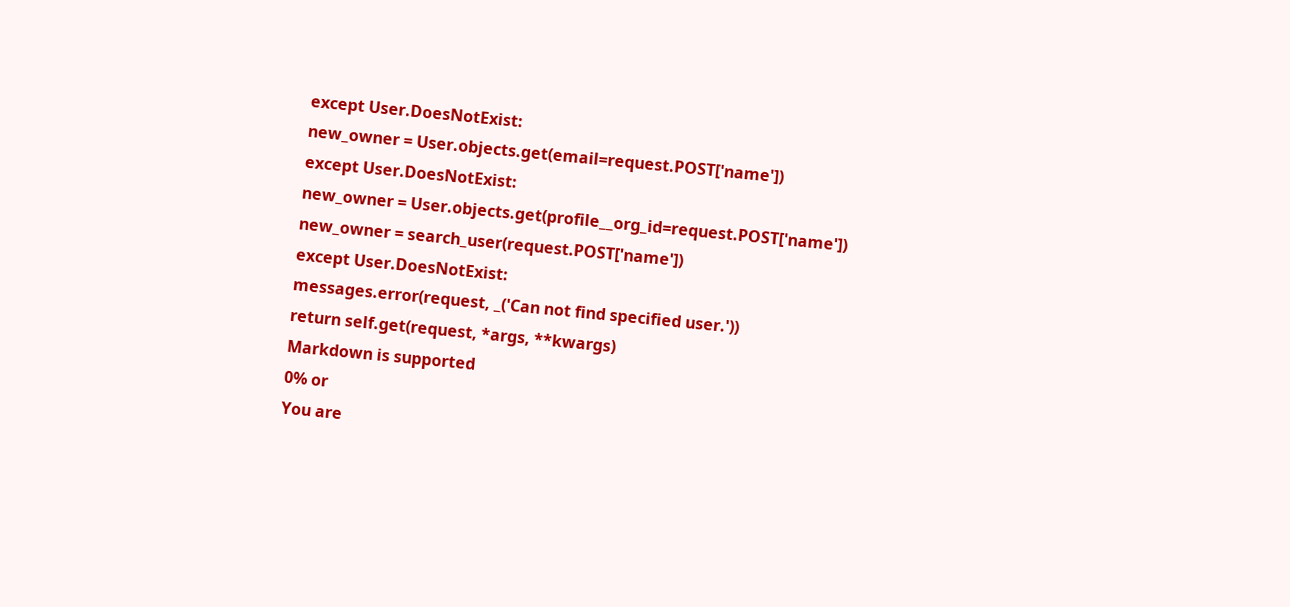except User.DoesNotExist:
new_owner = User.objects.get(email=request.POST['name'])
except User.DoesNotExist:
new_owner = User.objects.get(profile__org_id=request.POST['name'])
new_owner = search_user(request.POST['name'])
except User.DoesNotExist:
messages.error(request, _('Can not find specified user.'))
return self.get(request, *args, **kwargs)
Markdown is supported
0% or
You are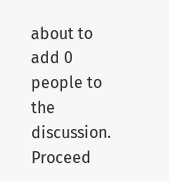about to add 0 people to the discussion. Proceed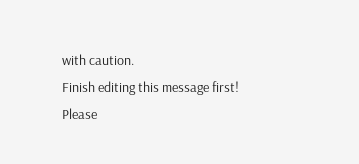with caution.
Finish editing this message first!
Please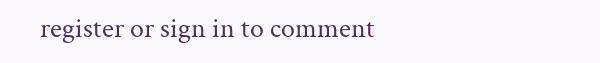register or sign in to comment